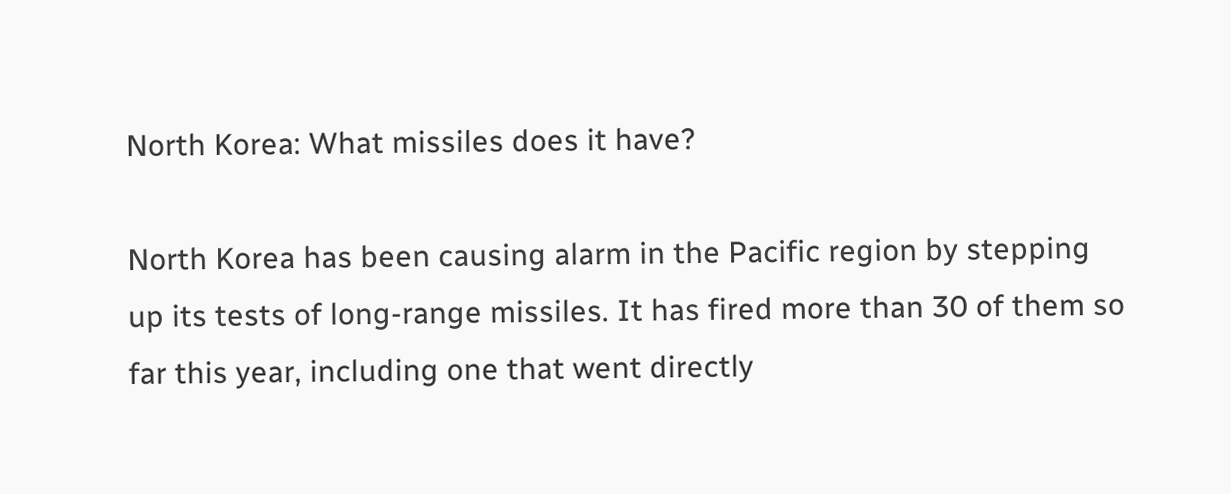North Korea: What missiles does it have?

North Korea has been causing alarm in the Pacific region by stepping up its tests of long-range missiles. It has fired more than 30 of them so far this year, including one that went directly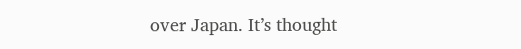over Japan. It’s thought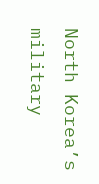North Korea’s military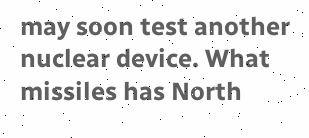may soon test another nuclear device. What missiles has North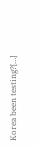Korea been testing?[…]